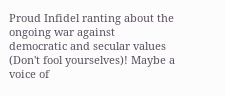Proud Infidel ranting about the ongoing war against democratic and secular values (Don't fool yourselves)! Maybe a voice of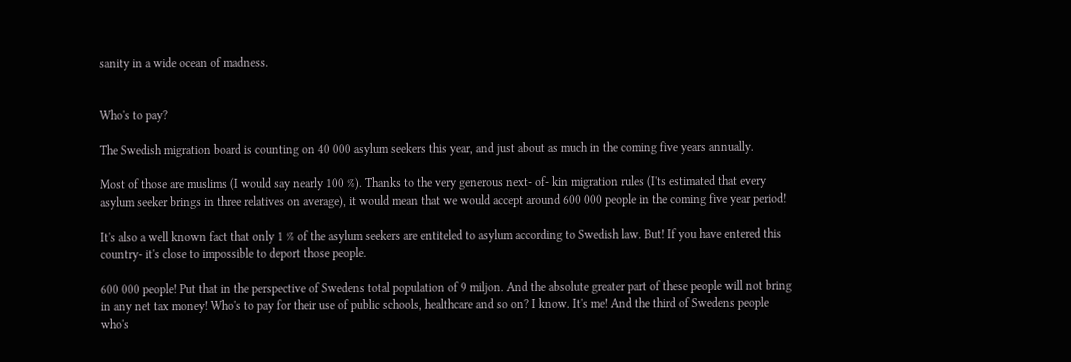sanity in a wide ocean of madness.


Who's to pay?

The Swedish migration board is counting on 40 000 asylum seekers this year, and just about as much in the coming five years annually.

Most of those are muslims (I would say nearly 100 %). Thanks to the very generous next- of- kin migration rules (I'ts estimated that every asylum seeker brings in three relatives on average), it would mean that we would accept around 600 000 people in the coming five year period!

It's also a well known fact that only 1 % of the asylum seekers are entiteled to asylum according to Swedish law. But! If you have entered this country- it's close to impossible to deport those people.

600 000 people! Put that in the perspective of Swedens total population of 9 miljon. And the absolute greater part of these people will not bring in any net tax money! Who's to pay for their use of public schools, healthcare and so on? I know. It's me! And the third of Swedens people who's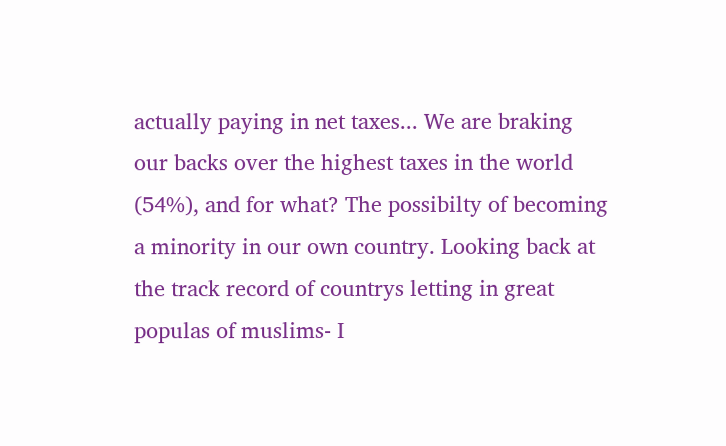actually paying in net taxes... We are braking our backs over the highest taxes in the world (54%), and for what? The possibilty of becoming a minority in our own country. Looking back at the track record of countrys letting in great populas of muslims- I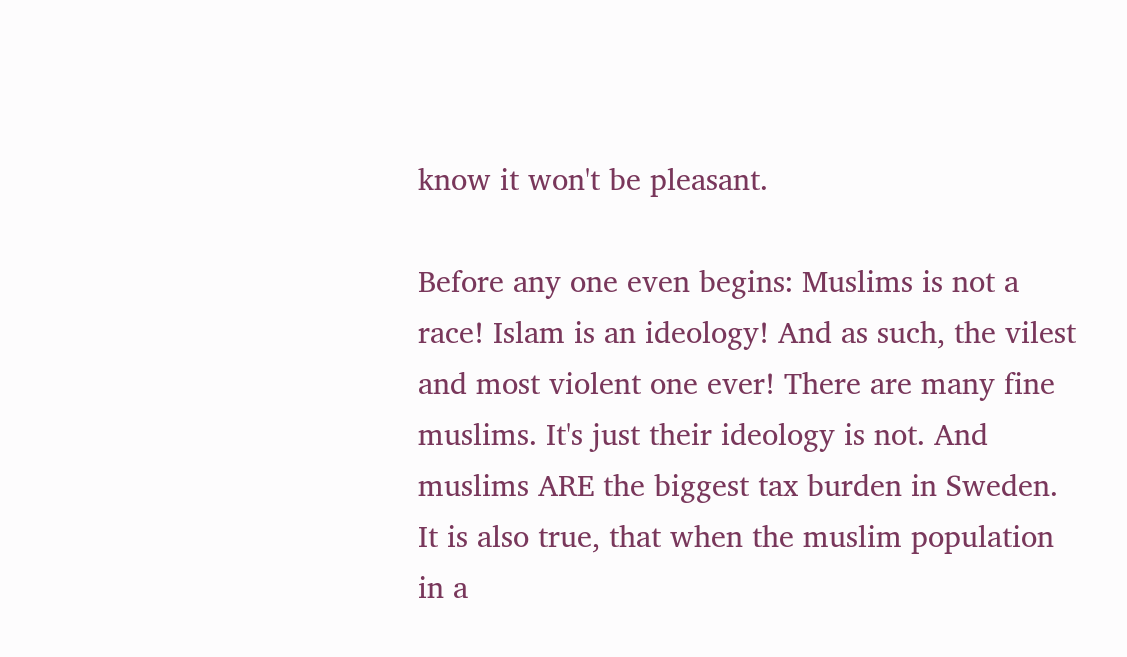know it won't be pleasant.

Before any one even begins: Muslims is not a race! Islam is an ideology! And as such, the vilest and most violent one ever! There are many fine muslims. It's just their ideology is not. And muslims ARE the biggest tax burden in Sweden. It is also true, that when the muslim population in a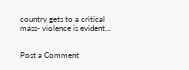country gets to a critical mass- violence is evident...


Post a Comment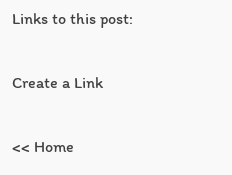Links to this post:

Create a Link

<< Home